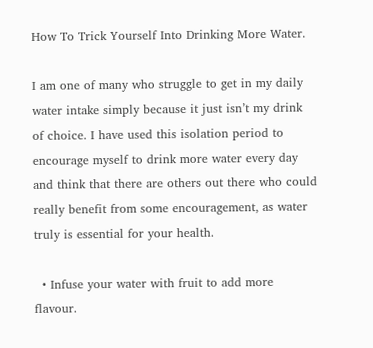How To Trick Yourself Into Drinking More Water.

I am one of many who struggle to get in my daily water intake simply because it just isn’t my drink of choice. I have used this isolation period to encourage myself to drink more water every day and think that there are others out there who could really benefit from some encouragement, as water truly is essential for your health.

  • Infuse your water with fruit to add more flavour.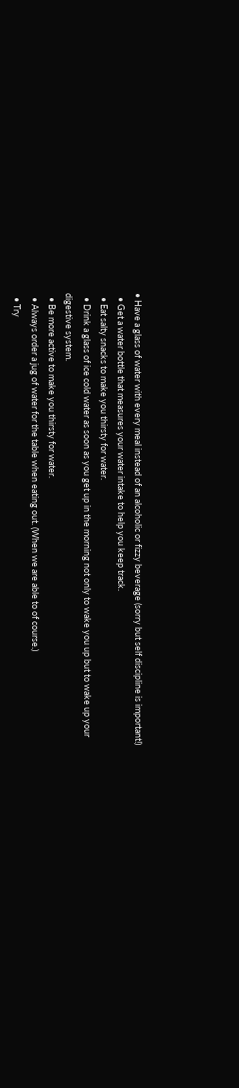• Have a glass of water with every meal instead of an alcoholic or fizzy beverage (sorry but self discipline is important!)
  • Get a water bottle that measures your water intake to help you keep track.
  • Eat salty snacks to make you thirsty for water.
  • Drink a glass of ice cold water as soon as you get up in the morning not only to wake you up but to wake up your digestive system.
  • Be more active to make you thirsty for water.
  • Always order a jug of water for the table when eating out. (When we are able to of course.)
  • Try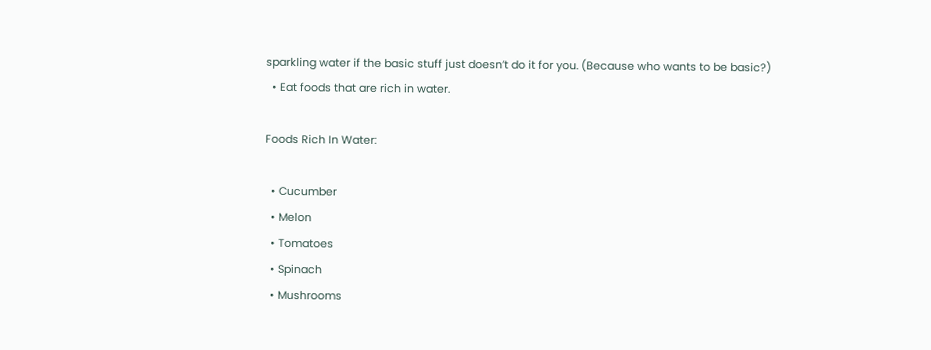sparkling water if the basic stuff just doesn’t do it for you. (Because who wants to be basic?)
  • Eat foods that are rich in water.

Foods Rich In Water:

  • Cucumber
  • Melon
  • Tomatoes
  • Spinach
  • Mushrooms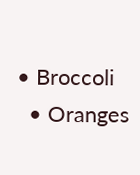• Broccoli
  • Oranges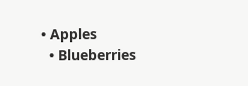• Apples
  • Blueberries